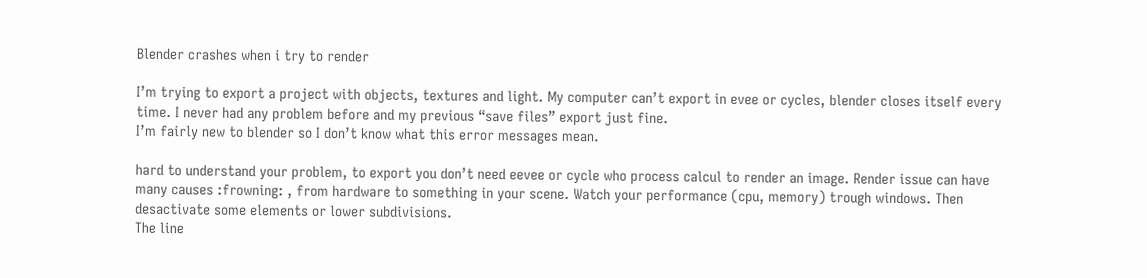Blender crashes when i try to render

I’m trying to export a project with objects, textures and light. My computer can’t export in evee or cycles, blender closes itself every time. I never had any problem before and my previous “save files” export just fine.
I’m fairly new to blender so I don’t know what this error messages mean.

hard to understand your problem, to export you don’t need eevee or cycle who process calcul to render an image. Render issue can have many causes :frowning: , from hardware to something in your scene. Watch your performance (cpu, memory) trough windows. Then desactivate some elements or lower subdivisions.
The line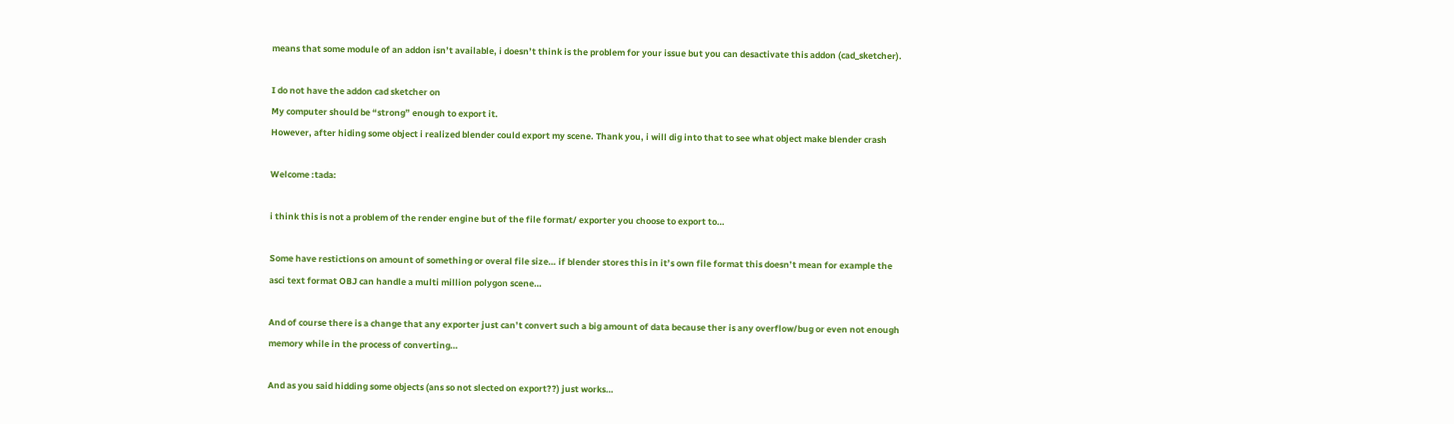means that some module of an addon isn’t available, i doesn’t think is the problem for your issue but you can desactivate this addon (cad_sketcher).

I do not have the addon cad sketcher on
My computer should be “strong” enough to export it.
However, after hiding some object i realized blender could export my scene. Thank you, i will dig into that to see what object make blender crash

Welcome :tada:

i think this is not a problem of the render engine but of the file format/ exporter you choose to export to…

Some have restictions on amount of something or overal file size… if blender stores this in it’s own file format this doesn’t mean for example the asci text format OBJ can handle a multi million polygon scene…

And of course there is a change that any exporter just can’t convert such a big amount of data because ther is any overflow/bug or even not enough memory while in the process of converting…

And as you said hidding some objects (ans so not slected on export??) just works…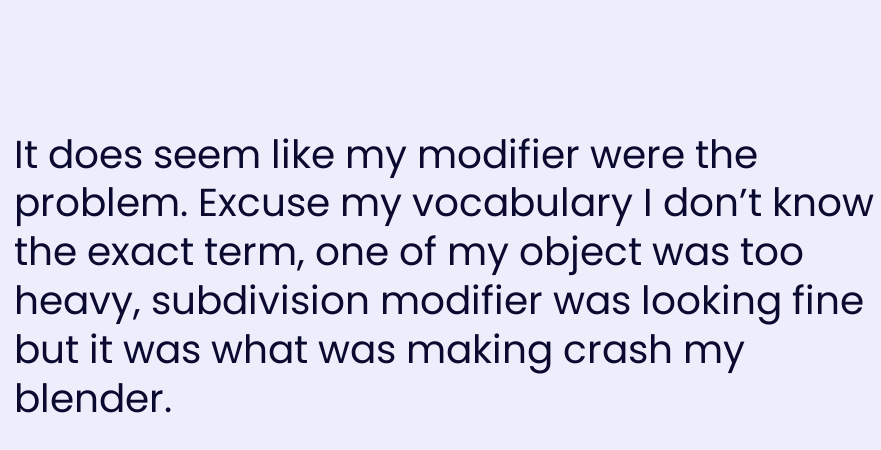It does seem like my modifier were the problem. Excuse my vocabulary I don’t know the exact term, one of my object was too heavy, subdivision modifier was looking fine but it was what was making crash my blender.